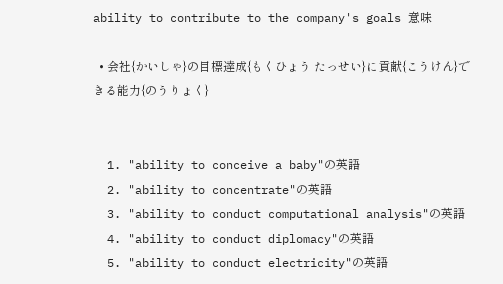ability to contribute to the company's goals 意味

  • 会社{かいしゃ}の目標達成{もくひょう たっせい}に貢献{こうけん}できる能力{のうりょく}


  1. "ability to conceive a baby"の英語
  2. "ability to concentrate"の英語
  3. "ability to conduct computational analysis"の英語
  4. "ability to conduct diplomacy"の英語
  5. "ability to conduct electricity"の英語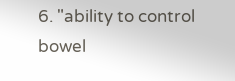6. "ability to control bowel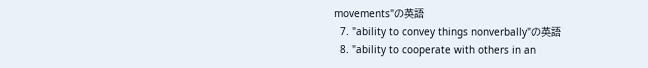movements"の英語
  7. "ability to convey things nonverbally"の英語
  8. "ability to cooperate with others in an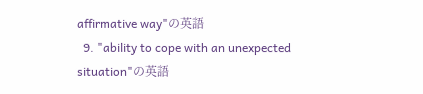affirmative way"の英語
  9. "ability to cope with an unexpected situation"の英語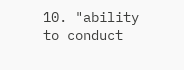10. "ability to conduct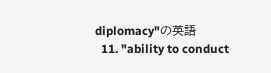diplomacy"の英語
  11. "ability to conduct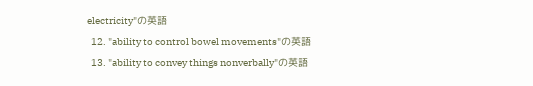electricity"の英語
  12. "ability to control bowel movements"の英語
  13. "ability to convey things nonverbally"の英語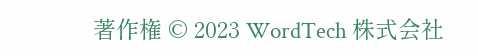著作権 © 2023 WordTech 株式会社